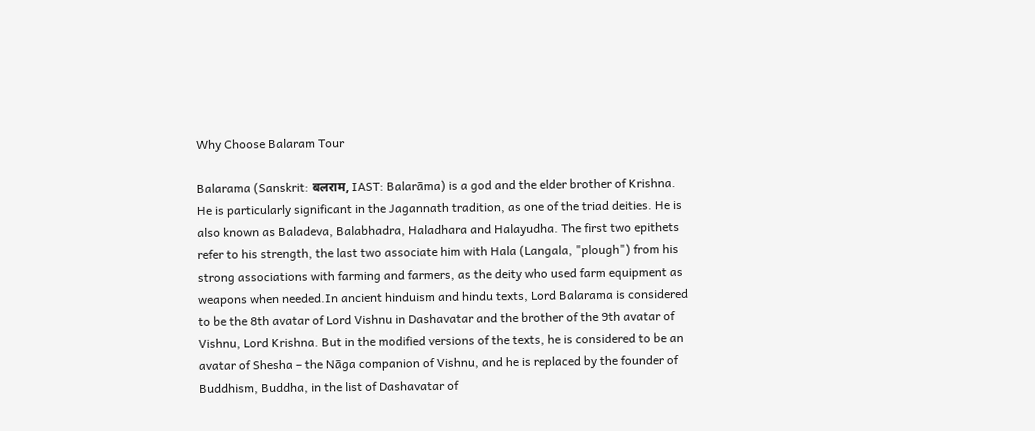Why Choose Balaram Tour

Balarama (Sanskrit: बलराम, IAST: Balarāma) is a god and the elder brother of Krishna. He is particularly significant in the Jagannath tradition, as one of the triad deities. He is also known as Baladeva, Balabhadra, Haladhara and Halayudha. The first two epithets refer to his strength, the last two associate him with Hala (Langala, "plough") from his strong associations with farming and farmers, as the deity who used farm equipment as weapons when needed.In ancient hinduism and hindu texts, Lord Balarama is considered to be the 8th avatar of Lord Vishnu in Dashavatar and the brother of the 9th avatar of Vishnu, Lord Krishna. But in the modified versions of the texts, he is considered to be an avatar of Shesha – the Nāga companion of Vishnu, and he is replaced by the founder of Buddhism, Buddha, in the list of Dashavatar of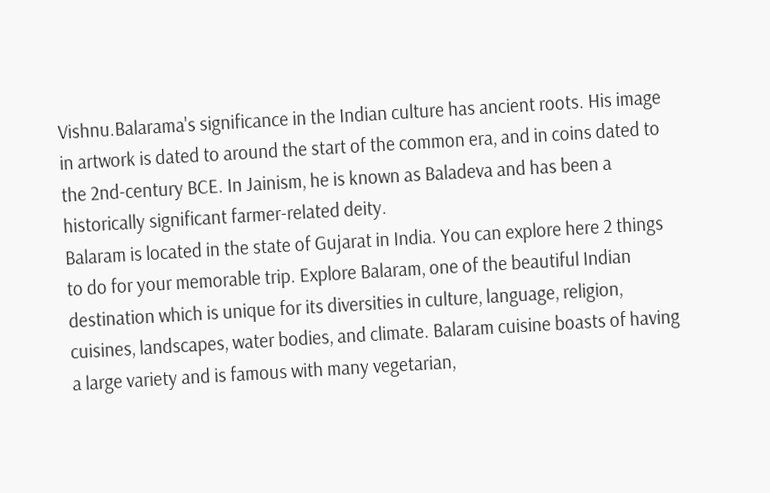Vishnu.Balarama's significance in the Indian culture has ancient roots. His image in artwork is dated to around the start of the common era, and in coins dated to the 2nd-century BCE. In Jainism, he is known as Baladeva and has been a historically significant farmer-related deity.
Balaram is located in the state of Gujarat in India. You can explore here 2 things to do for your memorable trip. Explore Balaram, one of the beautiful Indian destination which is unique for its diversities in culture, language, religion, cuisines, landscapes, water bodies, and climate. Balaram cuisine boasts of having a large variety and is famous with many vegetarian,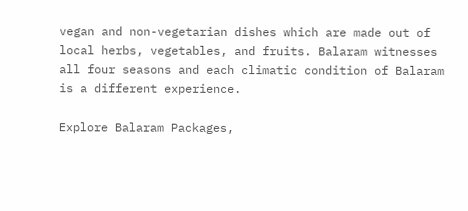vegan and non-vegetarian dishes which are made out of local herbs, vegetables, and fruits. Balaram witnesses all four seasons and each climatic condition of Balaram is a different experience.

Explore Balaram Packages,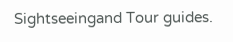Sightseeingand Tour guides.